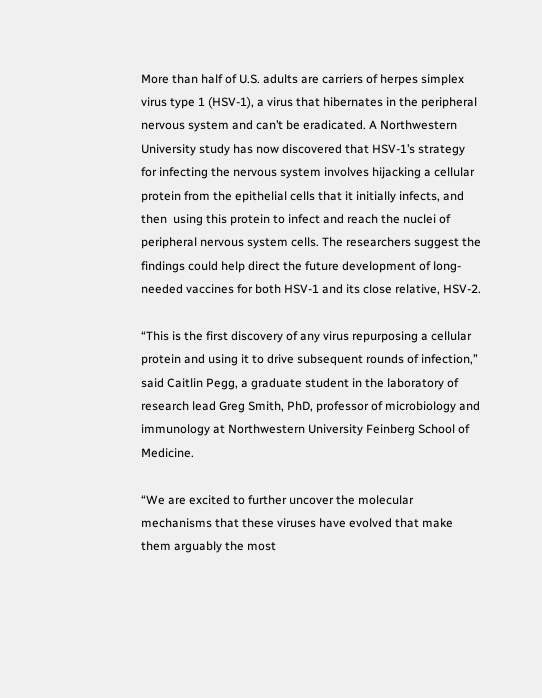More than half of U.S. adults are carriers of herpes simplex virus type 1 (HSV-1), a virus that hibernates in the peripheral nervous system and can’t be eradicated. A Northwestern University study has now discovered that HSV-1’s strategy for infecting the nervous system involves hijacking a cellular protein from the epithelial cells that it initially infects, and then  using this protein to infect and reach the nuclei of peripheral nervous system cells. The researchers suggest the findings could help direct the future development of long-needed vaccines for both HSV-1 and its close relative, HSV-2.

“This is the first discovery of any virus repurposing a cellular protein and using it to drive subsequent rounds of infection,” said Caitlin Pegg, a graduate student in the laboratory of research lead Greg Smith, PhD, professor of microbiology and immunology at Northwestern University Feinberg School of Medicine.

“We are excited to further uncover the molecular mechanisms that these viruses have evolved that make them arguably the most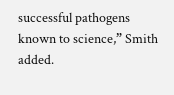successful pathogens known to science,” Smith added.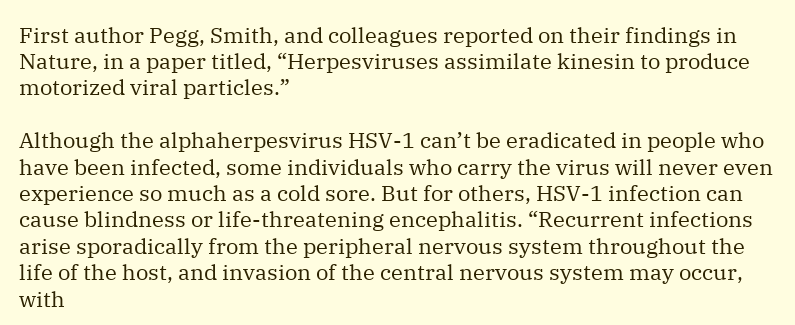First author Pegg, Smith, and colleagues reported on their findings in Nature, in a paper titled, “Herpesviruses assimilate kinesin to produce motorized viral particles.”

Although the alphaherpesvirus HSV-1 can’t be eradicated in people who have been infected, some individuals who carry the virus will never even experience so much as a cold sore. But for others, HSV-1 infection can cause blindness or life-threatening encephalitis. “Recurrent infections arise sporadically from the peripheral nervous system throughout the life of the host, and invasion of the central nervous system may occur, with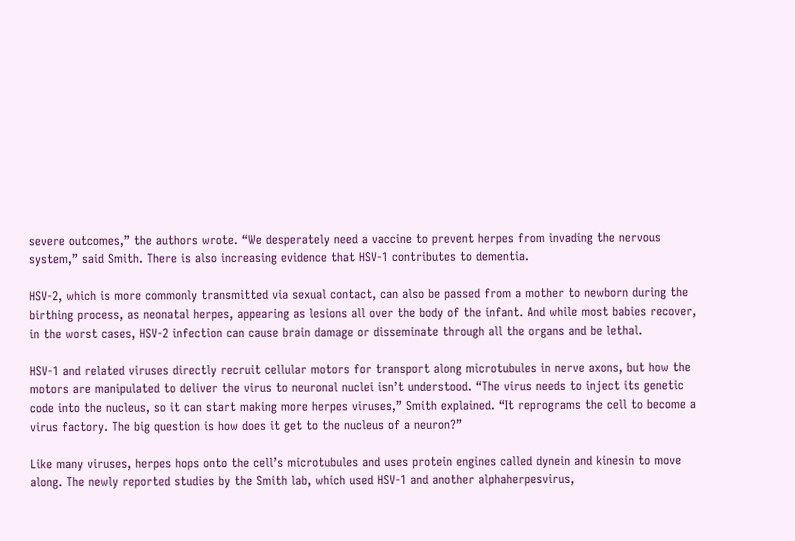severe outcomes,” the authors wrote. “We desperately need a vaccine to prevent herpes from invading the nervous system,” said Smith. There is also increasing evidence that HSV-1 contributes to dementia.

HSV-2, which is more commonly transmitted via sexual contact, can also be passed from a mother to newborn during the birthing process, as neonatal herpes, appearing as lesions all over the body of the infant. And while most babies recover, in the worst cases, HSV-2 infection can cause brain damage or disseminate through all the organs and be lethal.

HSV-1 and related viruses directly recruit cellular motors for transport along microtubules in nerve axons, but how the motors are manipulated to deliver the virus to neuronal nuclei isn’t understood. “The virus needs to inject its genetic code into the nucleus, so it can start making more herpes viruses,” Smith explained. “It reprograms the cell to become a virus factory. The big question is how does it get to the nucleus of a neuron?”

Like many viruses, herpes hops onto the cell’s microtubules and uses protein engines called dynein and kinesin to move along. The newly reported studies by the Smith lab, which used HSV-1 and another alphaherpesvirus,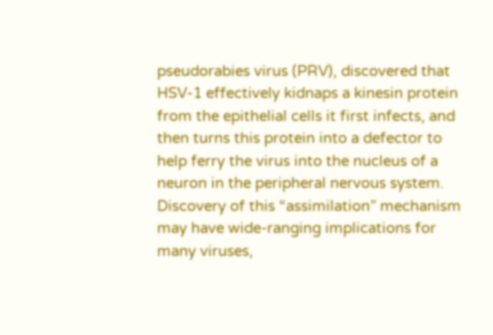pseudorabies virus (PRV), discovered that HSV-1 effectively kidnaps a kinesin protein from the epithelial cells it first infects, and then turns this protein into a defector to help ferry the virus into the nucleus of a neuron in the peripheral nervous system. Discovery of this “assimilation” mechanism may have wide-ranging implications for many viruses,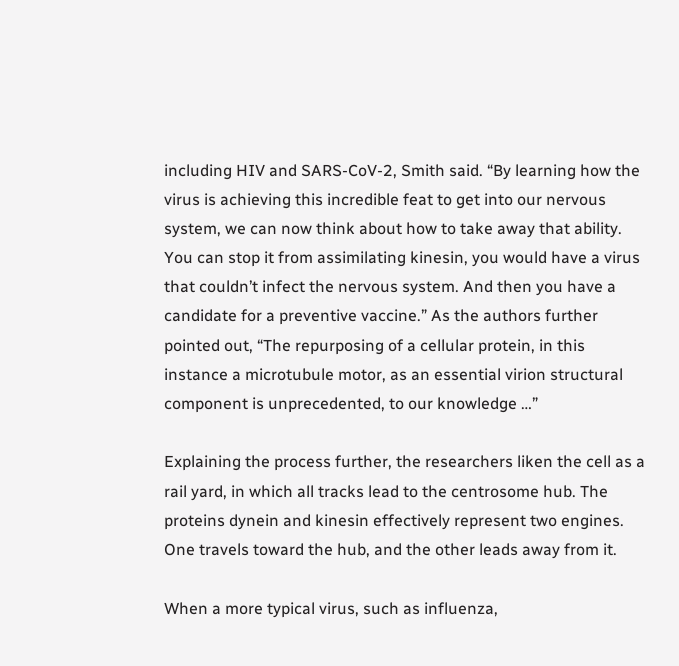including HIV and SARS-CoV-2, Smith said. “By learning how the virus is achieving this incredible feat to get into our nervous system, we can now think about how to take away that ability. You can stop it from assimilating kinesin, you would have a virus that couldn’t infect the nervous system. And then you have a candidate for a preventive vaccine.” As the authors further pointed out, “The repurposing of a cellular protein, in this instance a microtubule motor, as an essential virion structural component is unprecedented, to our knowledge …”

Explaining the process further, the researchers liken the cell as a rail yard, in which all tracks lead to the centrosome hub. The proteins dynein and kinesin effectively represent two engines. One travels toward the hub, and the other leads away from it.

When a more typical virus, such as influenza,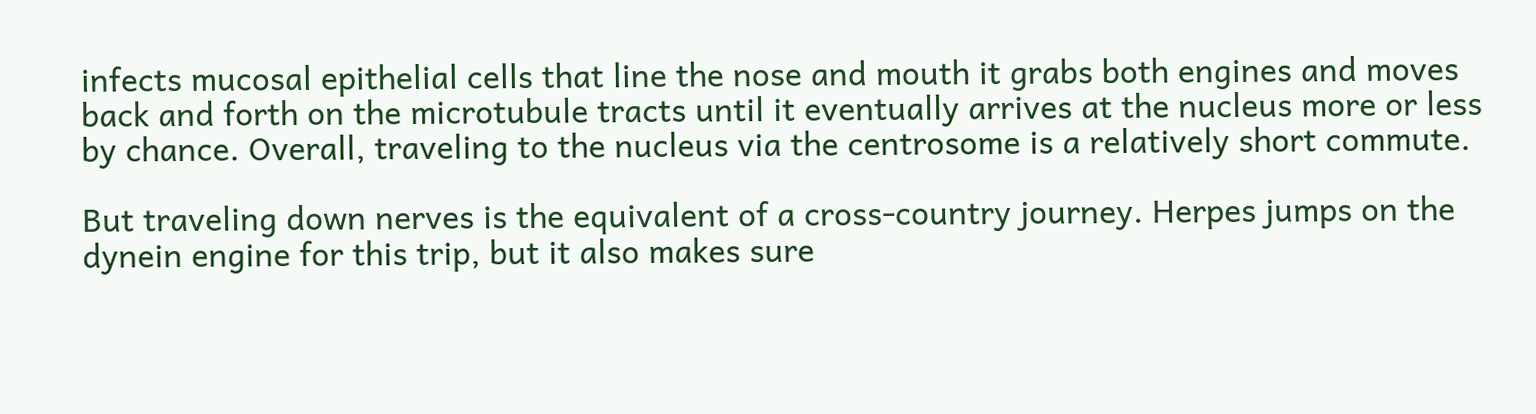infects mucosal epithelial cells that line the nose and mouth it grabs both engines and moves back and forth on the microtubule tracts until it eventually arrives at the nucleus more or less by chance. Overall, traveling to the nucleus via the centrosome is a relatively short commute.

But traveling down nerves is the equivalent of a cross-country journey. Herpes jumps on the dynein engine for this trip, but it also makes sure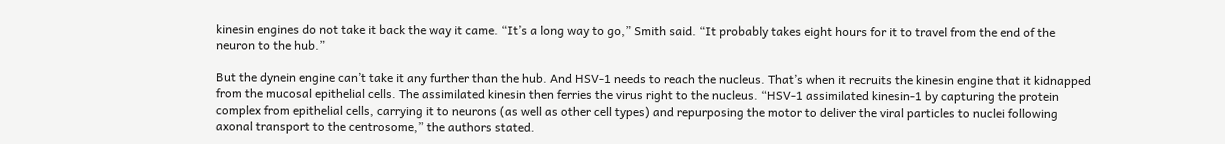kinesin engines do not take it back the way it came. “It’s a long way to go,” Smith said. “It probably takes eight hours for it to travel from the end of the neuron to the hub.”

But the dynein engine can’t take it any further than the hub. And HSV-1 needs to reach the nucleus. That’s when it recruits the kinesin engine that it kidnapped from the mucosal epithelial cells. The assimilated kinesin then ferries the virus right to the nucleus. “HSV-1 assimilated kinesin-1 by capturing the protein complex from epithelial cells, carrying it to neurons (as well as other cell types) and repurposing the motor to deliver the viral particles to nuclei following axonal transport to the centrosome,” the authors stated.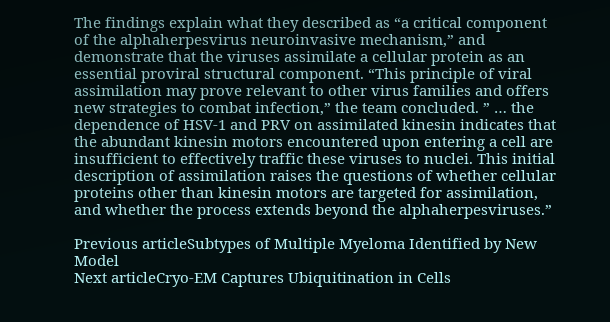The findings explain what they described as “a critical component of the alphaherpesvirus neuroinvasive mechanism,” and demonstrate that the viruses assimilate a cellular protein as an essential proviral structural component. “This principle of viral assimilation may prove relevant to other virus families and offers new strategies to combat infection,” the team concluded. ” … the dependence of HSV-1 and PRV on assimilated kinesin indicates that the abundant kinesin motors encountered upon entering a cell are insufficient to effectively traffic these viruses to nuclei. This initial description of assimilation raises the questions of whether cellular proteins other than kinesin motors are targeted for assimilation, and whether the process extends beyond the alphaherpesviruses.”

Previous articleSubtypes of Multiple Myeloma Identified by New Model
Next articleCryo-EM Captures Ubiquitination in Cells